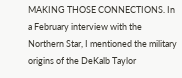MAKING THOSE CONNECTIONS. In a February interview with the Northern Star, I mentioned the military origins of the DeKalb Taylor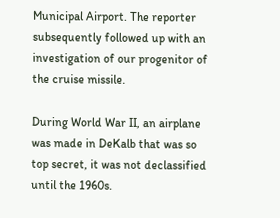Municipal Airport. The reporter subsequently followed up with an investigation of our progenitor of the cruise missile.

During World War II, an airplane was made in DeKalb that was so top secret, it was not declassified until the 1960s.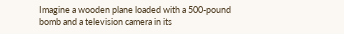Imagine a wooden plane loaded with a 500-pound bomb and a television camera in its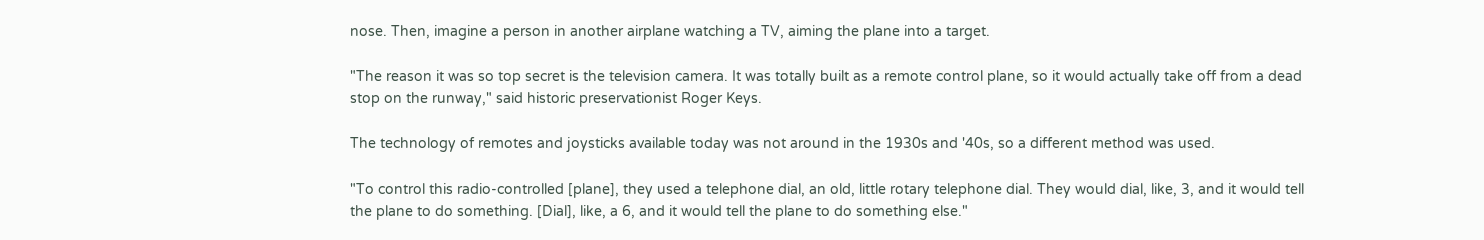nose. Then, imagine a person in another airplane watching a TV, aiming the plane into a target.

"The reason it was so top secret is the television camera. It was totally built as a remote control plane, so it would actually take off from a dead stop on the runway," said historic preservationist Roger Keys.

The technology of remotes and joysticks available today was not around in the 1930s and '40s, so a different method was used.

"To control this radio-controlled [plane], they used a telephone dial, an old, little rotary telephone dial. They would dial, like, 3, and it would tell the plane to do something. [Dial], like, a 6, and it would tell the plane to do something else."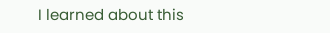I learned about this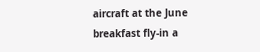aircraft at the June breakfast fly-in a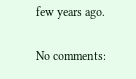few years ago.

No comments: